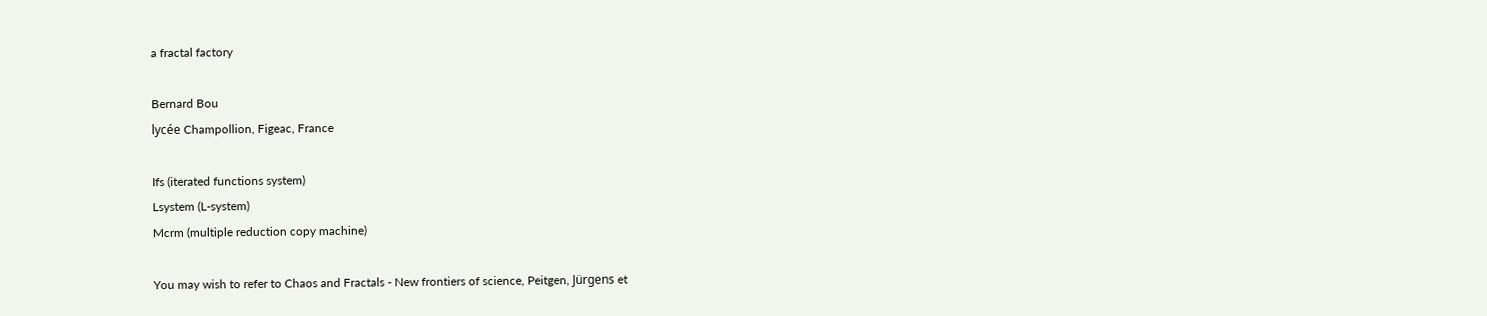a fractal factory

Bernard Bou
lycée Champollion, Figeac, France

Ifs (iterated functions system)
Lsystem (L-system)
Mcrm (multiple reduction copy machine)

You may wish to refer to Chaos and Fractals - New frontiers of science, Peitgen, Jürgens et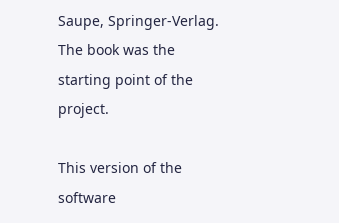Saupe, Springer-Verlag. The book was the starting point of the project.

This version of the software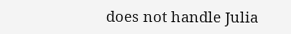does not handle Julia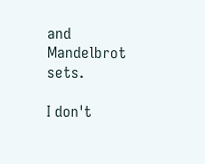and Mandelbrot sets.

I don't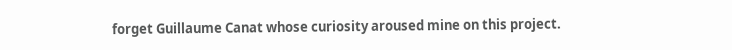forget Guillaume Canat whose curiosity aroused mine on this project.